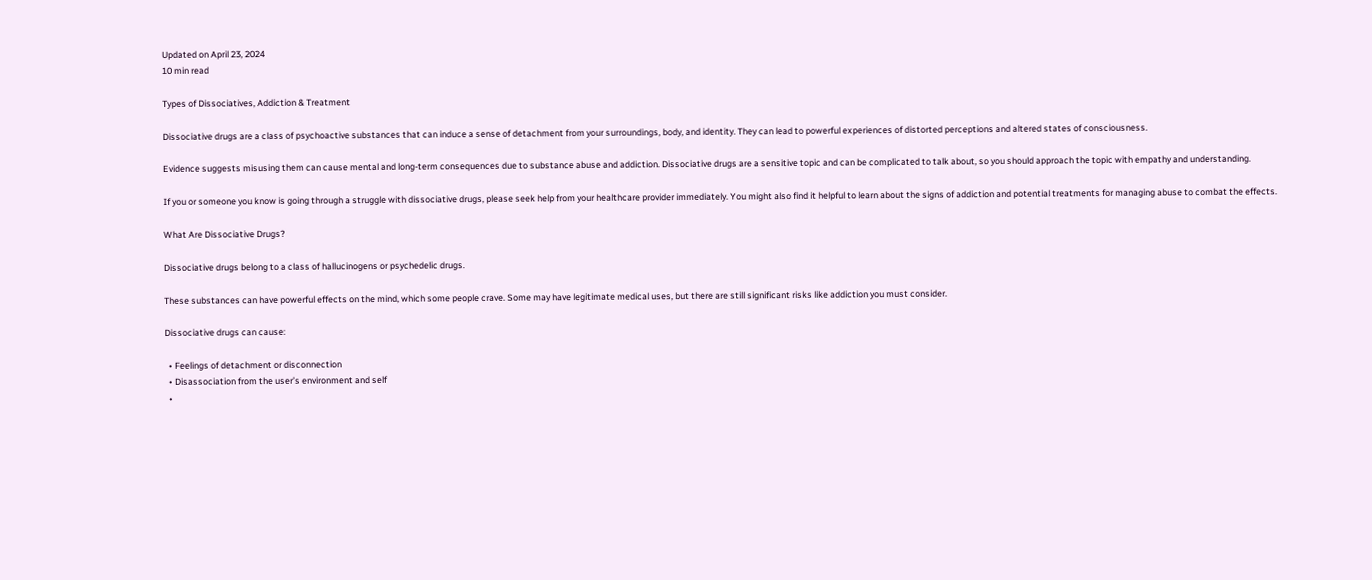Updated on April 23, 2024
10 min read

Types of Dissociatives, Addiction & Treatment

Dissociative drugs are a class of psychoactive substances that can induce a sense of detachment from your surroundings, body, and identity. They can lead to powerful experiences of distorted perceptions and altered states of consciousness.

Evidence suggests misusing them can cause mental and long-term consequences due to substance abuse and addiction. Dissociative drugs are a sensitive topic and can be complicated to talk about, so you should approach the topic with empathy and understanding.

If you or someone you know is going through a struggle with dissociative drugs, please seek help from your healthcare provider immediately. You might also find it helpful to learn about the signs of addiction and potential treatments for managing abuse to combat the effects.

What Are Dissociative Drugs?

Dissociative drugs belong to a class of hallucinogens or psychedelic drugs.

These substances can have powerful effects on the mind, which some people crave. Some may have legitimate medical uses, but there are still significant risks like addiction you must consider.

Dissociative drugs can cause:

  • Feelings of detachment or disconnection
  • Disassociation from the user’s environment and self
  •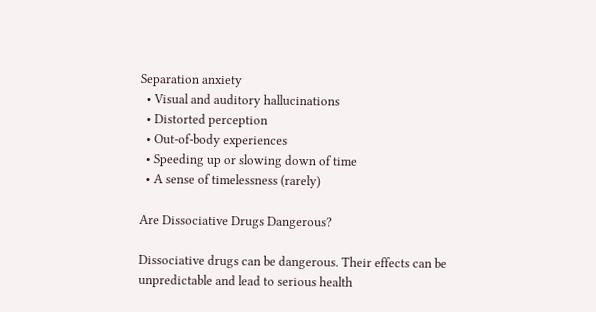Separation anxiety
  • Visual and auditory hallucinations
  • Distorted perception
  • Out-of-body experiences
  • Speeding up or slowing down of time
  • A sense of timelessness (rarely)

Are Dissociative Drugs Dangerous?

Dissociative drugs can be dangerous. Their effects can be unpredictable and lead to serious health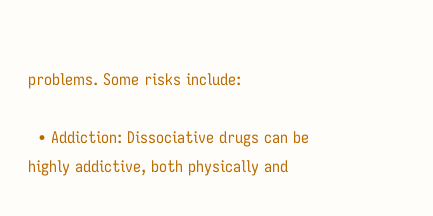problems. Some risks include:

  • Addiction: Dissociative drugs can be highly addictive, both physically and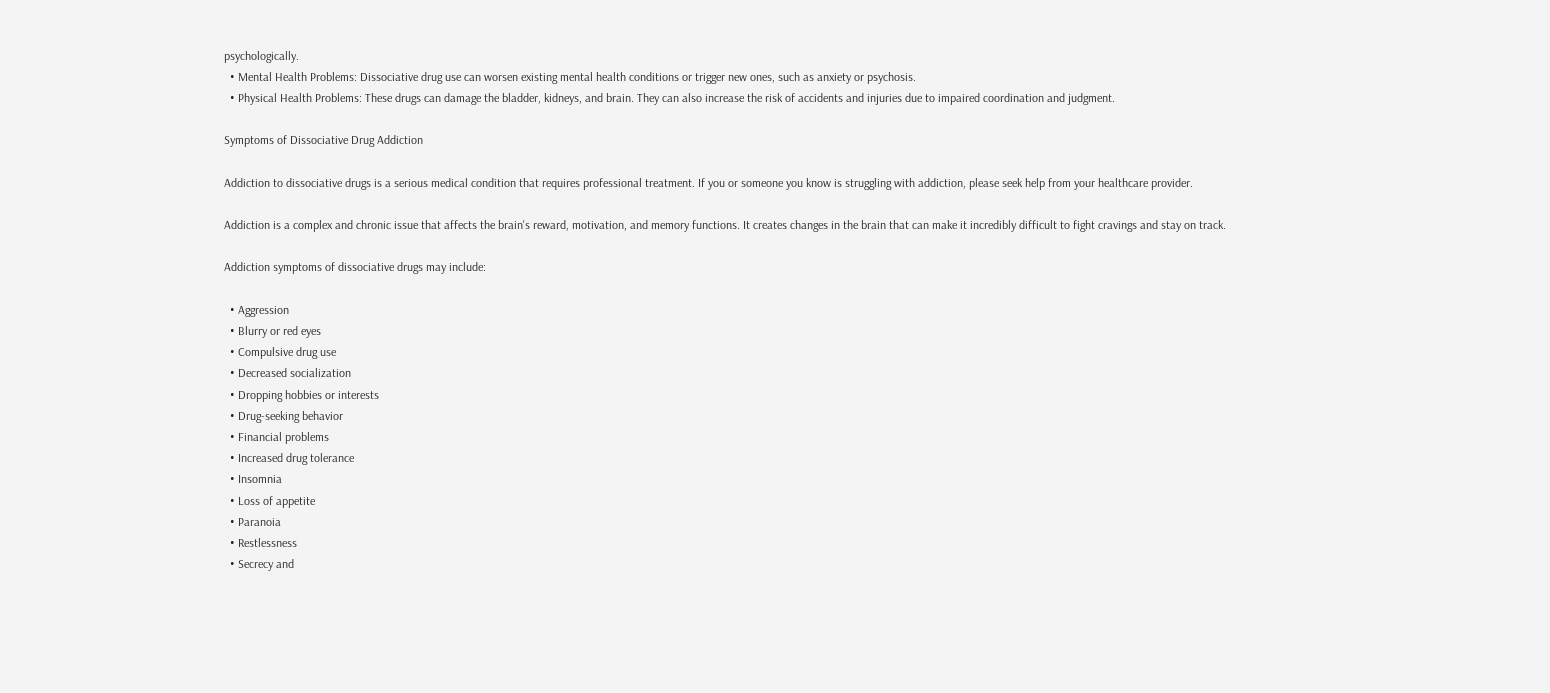psychologically.
  • Mental Health Problems: Dissociative drug use can worsen existing mental health conditions or trigger new ones, such as anxiety or psychosis.
  • Physical Health Problems: These drugs can damage the bladder, kidneys, and brain. They can also increase the risk of accidents and injuries due to impaired coordination and judgment.

Symptoms of Dissociative Drug Addiction

Addiction to dissociative drugs is a serious medical condition that requires professional treatment. If you or someone you know is struggling with addiction, please seek help from your healthcare provider.

Addiction is a complex and chronic issue that affects the brain's reward, motivation, and memory functions. It creates changes in the brain that can make it incredibly difficult to fight cravings and stay on track.

Addiction symptoms of dissociative drugs may include:

  • Aggression
  • Blurry or red eyes
  • Compulsive drug use
  • Decreased socialization
  • Dropping hobbies or interests
  • Drug-seeking behavior
  • Financial problems
  • Increased drug tolerance
  • Insomnia
  • Loss of appetite
  • Paranoia
  • Restlessness
  • Secrecy and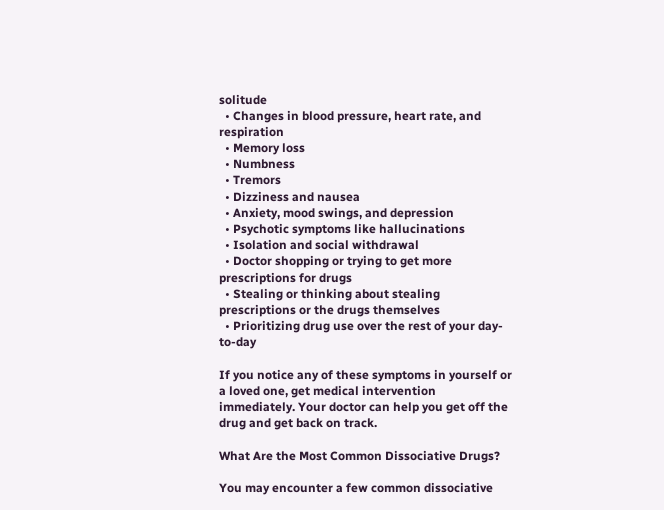solitude
  • Changes in blood pressure, heart rate, and respiration
  • Memory loss
  • Numbness
  • Tremors
  • Dizziness and nausea
  • Anxiety, mood swings, and depression
  • Psychotic symptoms like hallucinations
  • Isolation and social withdrawal
  • Doctor shopping or trying to get more prescriptions for drugs
  • Stealing or thinking about stealing prescriptions or the drugs themselves
  • Prioritizing drug use over the rest of your day-to-day

If you notice any of these symptoms in yourself or a loved one, get medical intervention immediately. Your doctor can help you get off the drug and get back on track.

What Are the Most Common Dissociative Drugs?

You may encounter a few common dissociative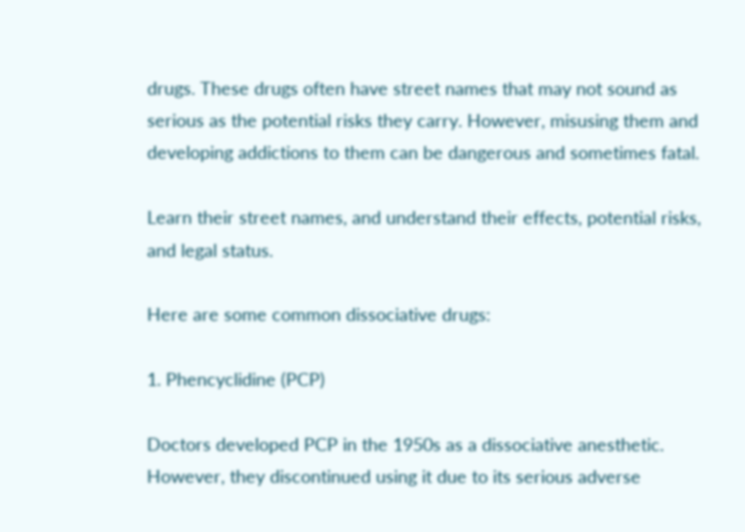drugs. These drugs often have street names that may not sound as serious as the potential risks they carry. However, misusing them and developing addictions to them can be dangerous and sometimes fatal.

Learn their street names, and understand their effects, potential risks, and legal status.

Here are some common dissociative drugs:

1. Phencyclidine (PCP)

Doctors developed PCP in the 1950s as a dissociative anesthetic. However, they discontinued using it due to its serious adverse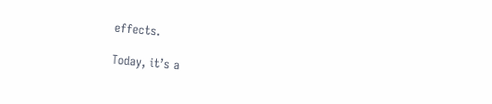effects.

Today, it’s a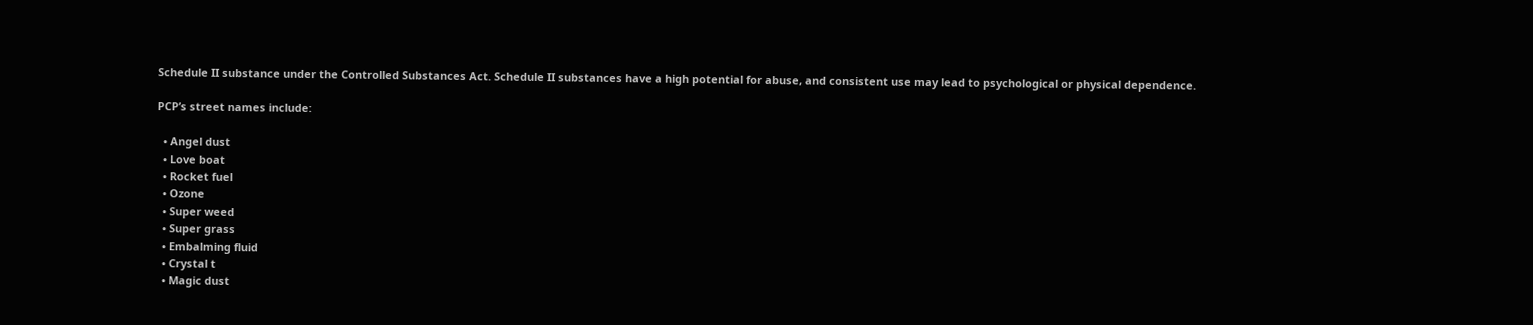Schedule II substance under the Controlled Substances Act. Schedule II substances have a high potential for abuse, and consistent use may lead to psychological or physical dependence.

PCP’s street names include:

  • Angel dust
  • Love boat
  • Rocket fuel
  • Ozone
  • Super weed
  • Super grass
  • Embalming fluid
  • Crystal t
  • Magic dust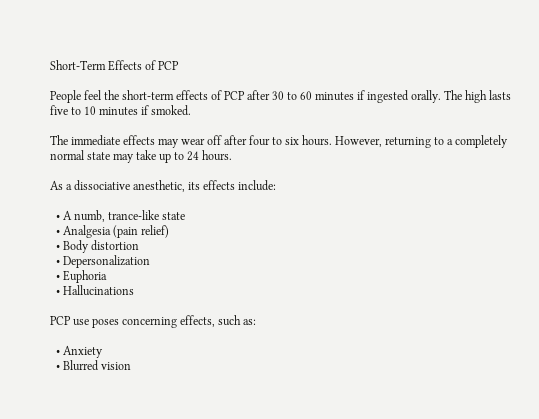Short-Term Effects of PCP

People feel the short-term effects of PCP after 30 to 60 minutes if ingested orally. The high lasts five to 10 minutes if smoked.

The immediate effects may wear off after four to six hours. However, returning to a completely normal state may take up to 24 hours.

As a dissociative anesthetic, its effects include:

  • A numb, trance-like state
  • Analgesia (pain relief)
  • Body distortion
  • Depersonalization
  • Euphoria
  • Hallucinations

PCP use poses concerning effects, such as:

  • Anxiety
  • Blurred vision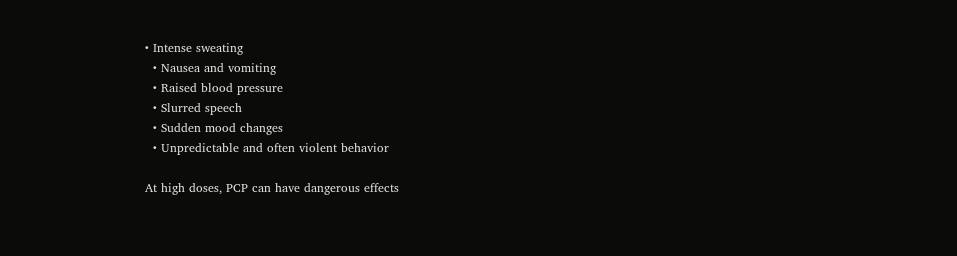• Intense sweating
  • Nausea and vomiting
  • Raised blood pressure
  • Slurred speech
  • Sudden mood changes
  • Unpredictable and often violent behavior

At high doses, PCP can have dangerous effects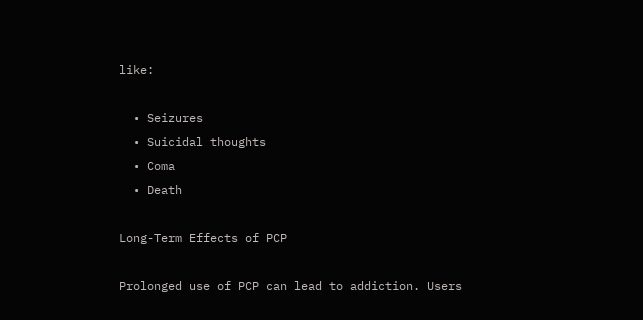like:

  • Seizures
  • Suicidal thoughts
  • Coma
  • Death

Long-Term Effects of PCP

Prolonged use of PCP can lead to addiction. Users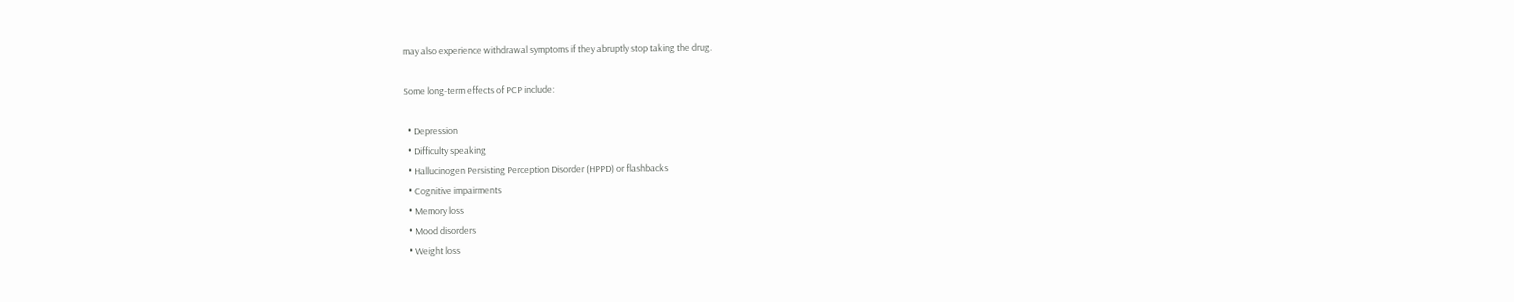may also experience withdrawal symptoms if they abruptly stop taking the drug.

Some long-term effects of PCP include:

  • Depression
  • Difficulty speaking
  • Hallucinogen Persisting Perception Disorder (HPPD) or flashbacks
  • Cognitive impairments
  • Memory loss
  • Mood disorders
  • Weight loss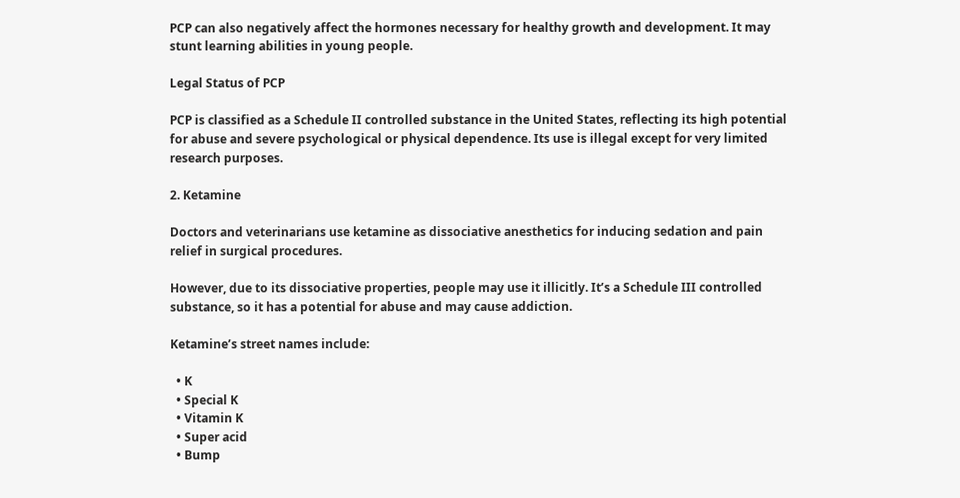PCP can also negatively affect the hormones necessary for healthy growth and development. It may stunt learning abilities in young people.

Legal Status of PCP

PCP is classified as a Schedule II controlled substance in the United States, reflecting its high potential for abuse and severe psychological or physical dependence. Its use is illegal except for very limited research purposes.

2. Ketamine

Doctors and veterinarians use ketamine as dissociative anesthetics for inducing sedation and pain relief in surgical procedures.

However, due to its dissociative properties, people may use it illicitly. It’s a Schedule III controlled substance, so it has a potential for abuse and may cause addiction.

Ketamine’s street names include:

  • K
  • Special K
  • Vitamin K
  • Super acid
  • Bump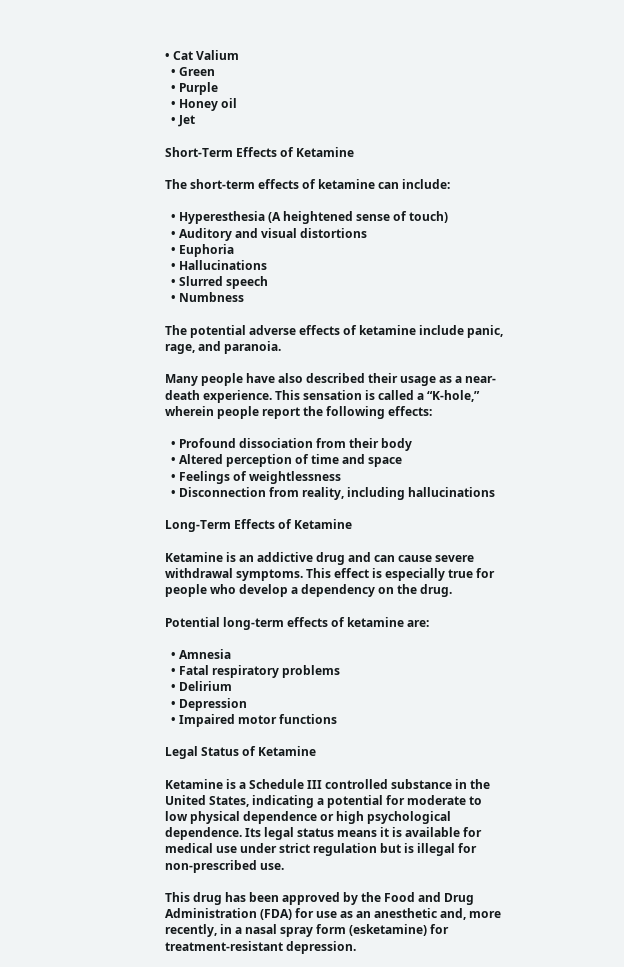• Cat Valium
  • Green
  • Purple
  • Honey oil
  • Jet

Short-Term Effects of Ketamine

The short-term effects of ketamine can include:

  • Hyperesthesia (A heightened sense of touch)
  • Auditory and visual distortions
  • Euphoria
  • Hallucinations
  • Slurred speech
  • Numbness

The potential adverse effects of ketamine include panic, rage, and paranoia.

Many people have also described their usage as a near-death experience. This sensation is called a “K-hole,” wherein people report the following effects:

  • Profound dissociation from their body
  • Altered perception of time and space
  • Feelings of weightlessness
  • Disconnection from reality, including hallucinations

Long-Term Effects of Ketamine

Ketamine is an addictive drug and can cause severe withdrawal symptoms. This effect is especially true for people who develop a dependency on the drug.

Potential long-term effects of ketamine are:

  • Amnesia
  • Fatal respiratory problems
  • Delirium
  • Depression
  • Impaired motor functions

Legal Status of Ketamine

Ketamine is a Schedule III controlled substance in the United States, indicating a potential for moderate to low physical dependence or high psychological dependence. Its legal status means it is available for medical use under strict regulation but is illegal for non-prescribed use.

This drug has been approved by the Food and Drug Administration (FDA) for use as an anesthetic and, more recently, in a nasal spray form (esketamine) for treatment-resistant depression.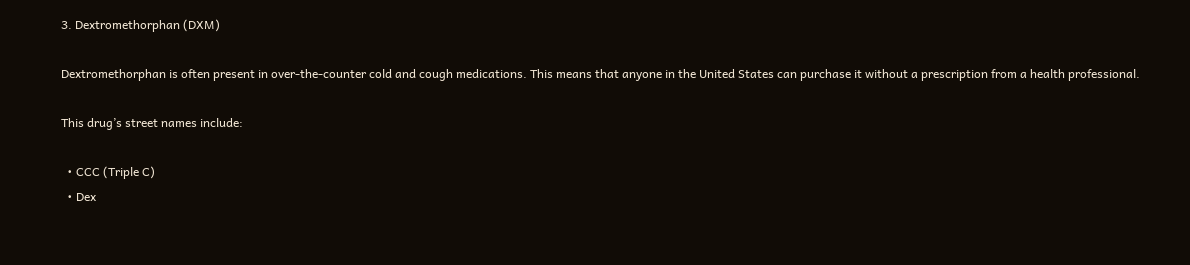3. Dextromethorphan (DXM)

Dextromethorphan is often present in over-the-counter cold and cough medications. This means that anyone in the United States can purchase it without a prescription from a health professional.

This drug’s street names include:

  • CCC (Triple C)
  • Dex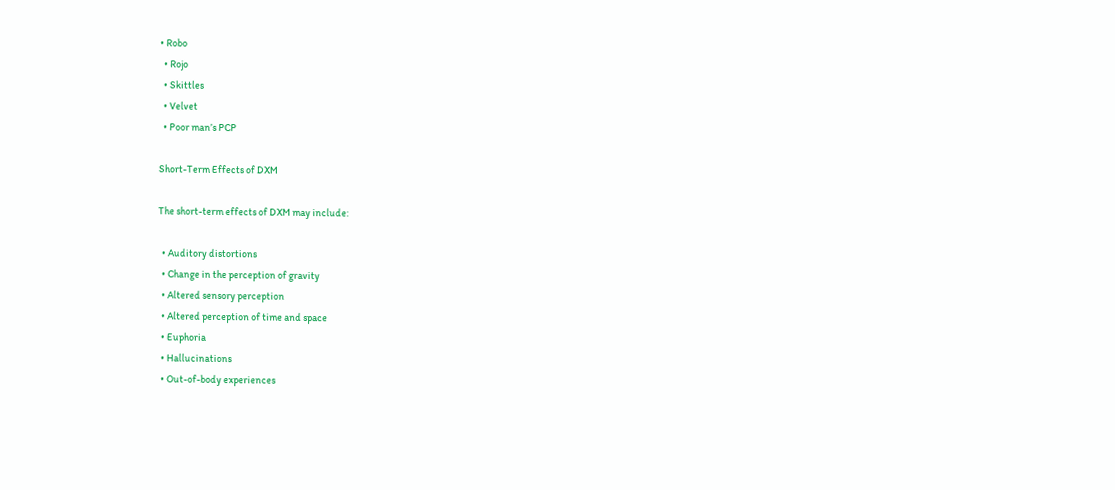• Robo
  • Rojo
  • Skittles
  • Velvet
  • Poor man’s PCP

Short-Term Effects of DXM

The short-term effects of DXM may include:

  • Auditory distortions
  • Change in the perception of gravity
  • Altered sensory perception
  • Altered perception of time and space
  • Euphoria
  • Hallucinations
  • Out-of-body experiences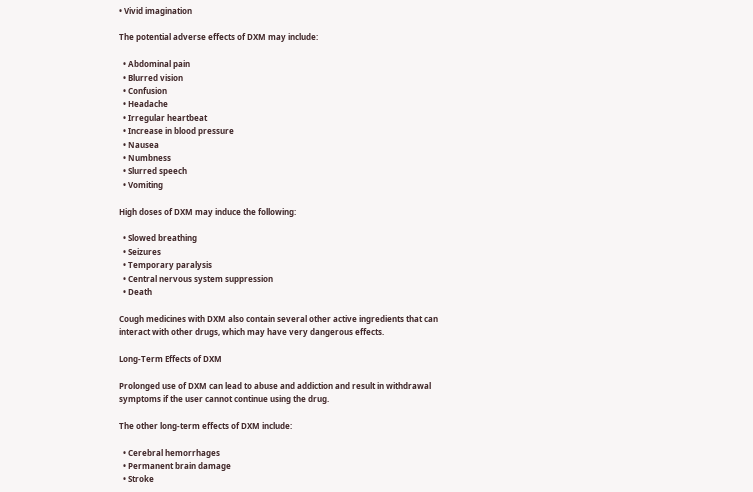• Vivid imagination

The potential adverse effects of DXM may include:

  • Abdominal pain
  • Blurred vision
  • Confusion
  • Headache
  • Irregular heartbeat
  • Increase in blood pressure
  • Nausea
  • Numbness
  • Slurred speech
  • Vomiting

High doses of DXM may induce the following:

  • Slowed breathing
  • Seizures
  • Temporary paralysis
  • Central nervous system suppression
  • Death

Cough medicines with DXM also contain several other active ingredients that can interact with other drugs, which may have very dangerous effects.

Long-Term Effects of DXM

Prolonged use of DXM can lead to abuse and addiction and result in withdrawal symptoms if the user cannot continue using the drug.

The other long-term effects of DXM include:

  • Cerebral hemorrhages
  • Permanent brain damage
  • Stroke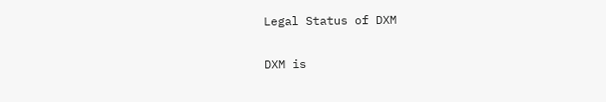Legal Status of DXM

DXM is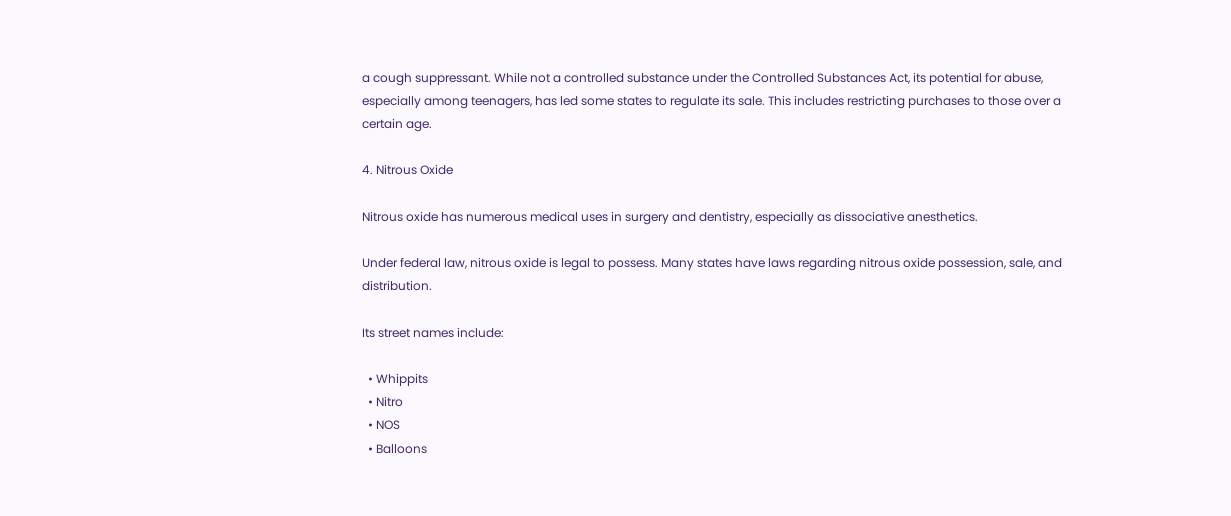a cough suppressant. While not a controlled substance under the Controlled Substances Act, its potential for abuse, especially among teenagers, has led some states to regulate its sale. This includes restricting purchases to those over a certain age.

4. Nitrous Oxide

Nitrous oxide has numerous medical uses in surgery and dentistry, especially as dissociative anesthetics.

Under federal law, nitrous oxide is legal to possess. Many states have laws regarding nitrous oxide possession, sale, and distribution.

Its street names include:

  • Whippits
  • Nitro
  • NOS
  • Balloons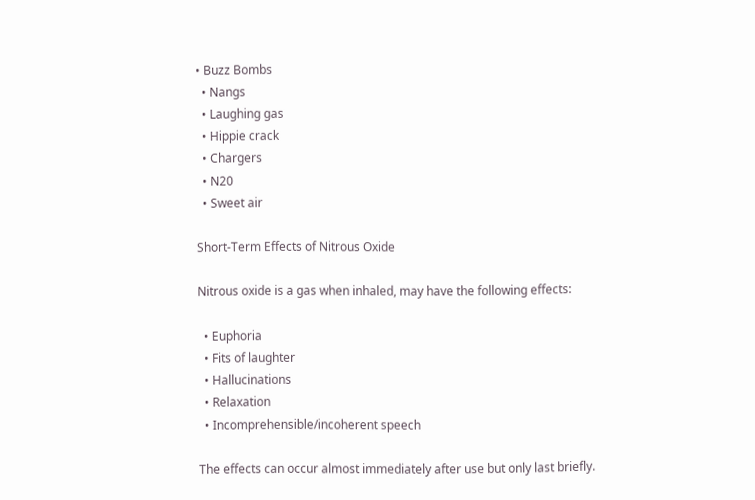• Buzz Bombs
  • Nangs
  • Laughing gas
  • Hippie crack
  • Chargers
  • N20
  • Sweet air

Short-Term Effects of Nitrous Oxide

Nitrous oxide is a gas when inhaled, may have the following effects:

  • Euphoria
  • Fits of laughter
  • Hallucinations
  • Relaxation
  • Incomprehensible/incoherent speech

The effects can occur almost immediately after use but only last briefly.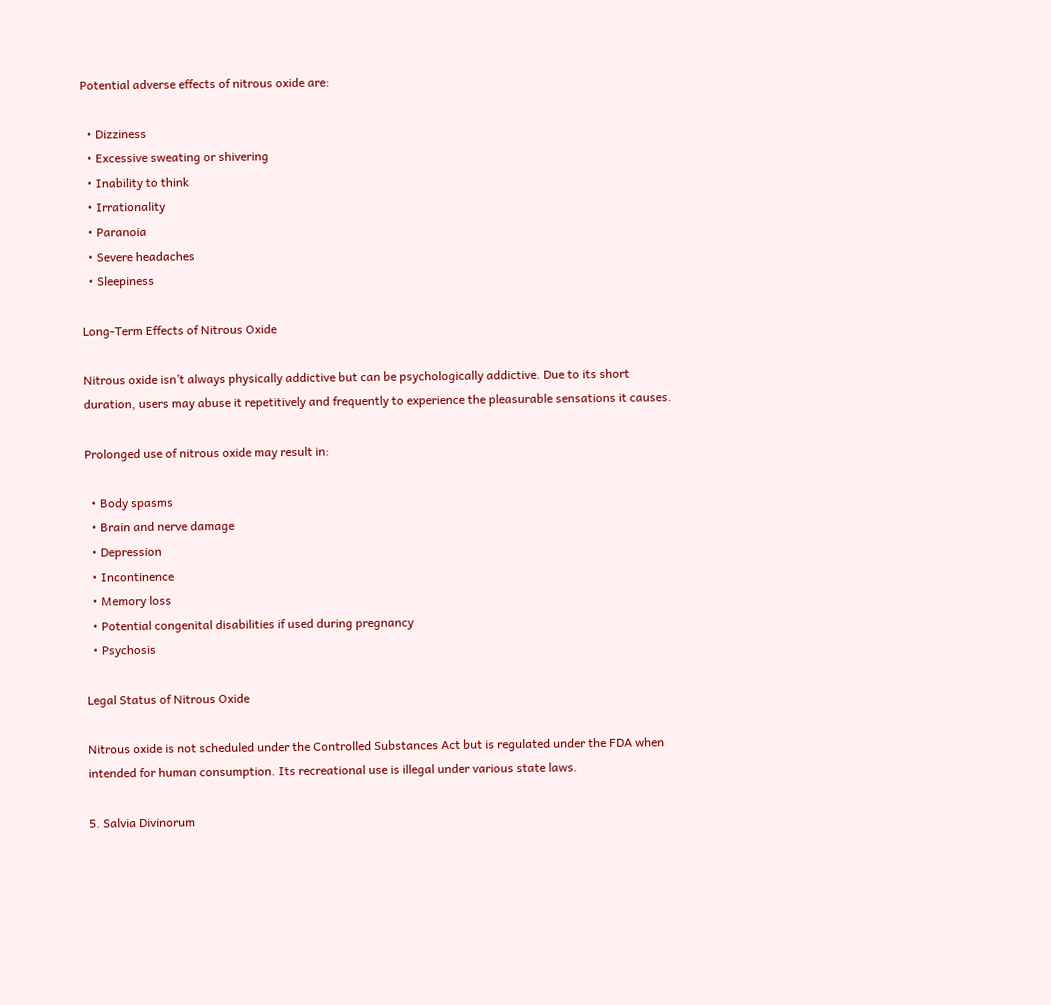Potential adverse effects of nitrous oxide are:

  • Dizziness
  • Excessive sweating or shivering
  • Inability to think
  • Irrationality
  • Paranoia
  • Severe headaches
  • Sleepiness

Long-Term Effects of Nitrous Oxide

Nitrous oxide isn’t always physically addictive but can be psychologically addictive. Due to its short duration, users may abuse it repetitively and frequently to experience the pleasurable sensations it causes.

Prolonged use of nitrous oxide may result in:

  • Body spasms
  • Brain and nerve damage
  • Depression
  • Incontinence
  • Memory loss
  • Potential congenital disabilities if used during pregnancy
  • Psychosis

Legal Status of Nitrous Oxide

Nitrous oxide is not scheduled under the Controlled Substances Act but is regulated under the FDA when intended for human consumption. Its recreational use is illegal under various state laws.

5. Salvia Divinorum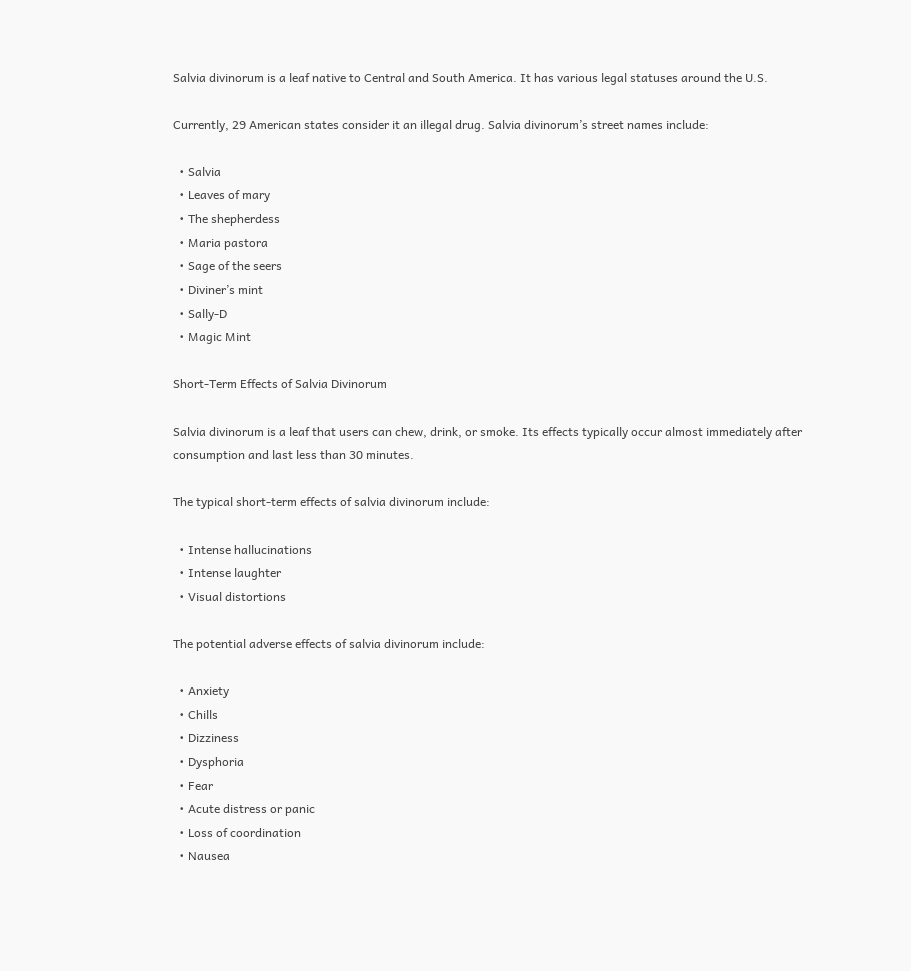Salvia divinorum is a leaf native to Central and South America. It has various legal statuses around the U.S.

Currently, 29 American states consider it an illegal drug. Salvia divinorum’s street names include:

  • Salvia
  • Leaves of mary
  • The shepherdess
  • Maria pastora
  • Sage of the seers
  • Diviner’s mint
  • Sally-D
  • Magic Mint

Short-Term Effects of Salvia Divinorum

Salvia divinorum is a leaf that users can chew, drink, or smoke. Its effects typically occur almost immediately after consumption and last less than 30 minutes.

The typical short-term effects of salvia divinorum include:

  • Intense hallucinations
  • Intense laughter
  • Visual distortions

The potential adverse effects of salvia divinorum include:

  • Anxiety
  • Chills
  • Dizziness
  • Dysphoria
  • Fear
  • Acute distress or panic
  • Loss of coordination
  • Nausea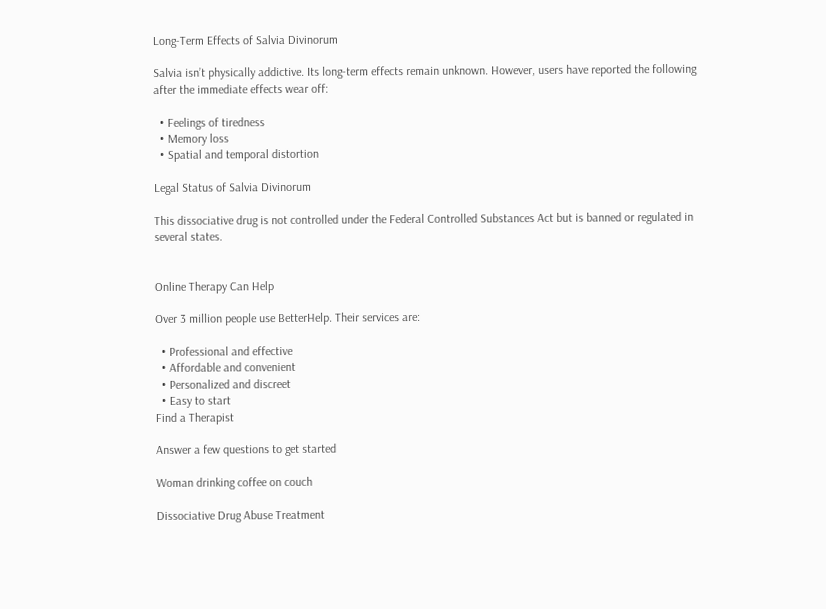Long-Term Effects of Salvia Divinorum

Salvia isn’t physically addictive. Its long-term effects remain unknown. However, users have reported the following after the immediate effects wear off:

  • Feelings of tiredness
  • Memory loss
  • Spatial and temporal distortion

Legal Status of Salvia Divinorum

This dissociative drug is not controlled under the Federal Controlled Substances Act but is banned or regulated in several states.


Online Therapy Can Help

Over 3 million people use BetterHelp. Their services are:

  • Professional and effective
  • Affordable and convenient
  • Personalized and discreet
  • Easy to start
Find a Therapist

Answer a few questions to get started

Woman drinking coffee on couch

Dissociative Drug Abuse Treatment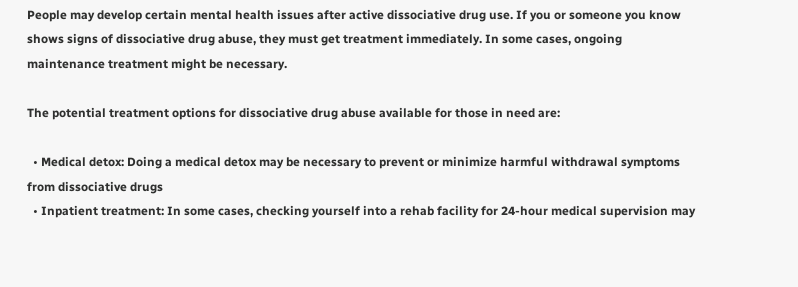People may develop certain mental health issues after active dissociative drug use. If you or someone you know shows signs of dissociative drug abuse, they must get treatment immediately. In some cases, ongoing maintenance treatment might be necessary.

The potential treatment options for dissociative drug abuse available for those in need are:

  • Medical detox: Doing a medical detox may be necessary to prevent or minimize harmful withdrawal symptoms from dissociative drugs
  • Inpatient treatment: In some cases, checking yourself into a rehab facility for 24-hour medical supervision may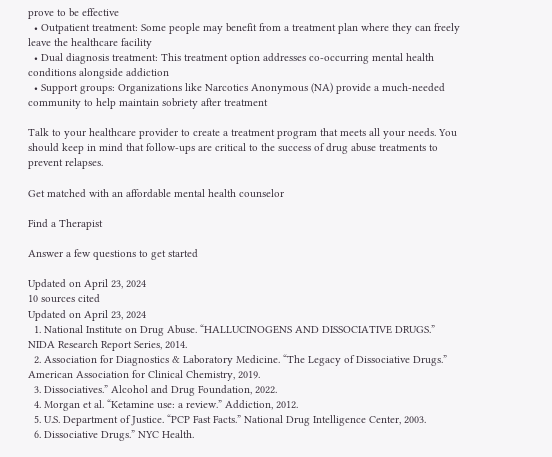prove to be effective
  • Outpatient treatment: Some people may benefit from a treatment plan where they can freely leave the healthcare facility
  • Dual diagnosis treatment: This treatment option addresses co-occurring mental health conditions alongside addiction
  • Support groups: Organizations like Narcotics Anonymous (NA) provide a much-needed community to help maintain sobriety after treatment

Talk to your healthcare provider to create a treatment program that meets all your needs. You should keep in mind that follow-ups are critical to the success of drug abuse treatments to prevent relapses.

Get matched with an affordable mental health counselor

Find a Therapist

Answer a few questions to get started

Updated on April 23, 2024
10 sources cited
Updated on April 23, 2024
  1. National Institute on Drug Abuse. “HALLUCINOGENS AND DISSOCIATIVE DRUGS.” NIDA Research Report Series, 2014.
  2. Association for Diagnostics & Laboratory Medicine. “The Legacy of Dissociative Drugs.” American Association for Clinical Chemistry, 2019.
  3. Dissociatives.” Alcohol and Drug Foundation, 2022.
  4. Morgan et al. “Ketamine use: a review.” Addiction, 2012.
  5. U.S. Department of Justice. “PCP Fast Facts.” National Drug Intelligence Center, 2003.
  6. Dissociative Drugs.” NYC Health.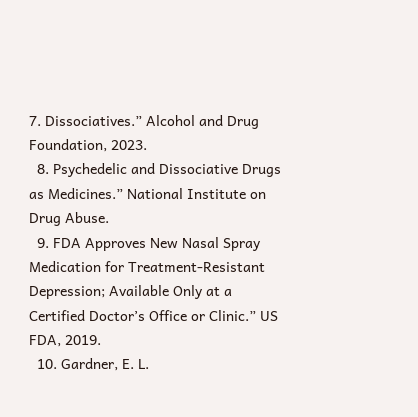7. Dissociatives.” Alcohol and Drug Foundation, 2023.
  8. Psychedelic and Dissociative Drugs as Medicines.” National Institute on Drug Abuse.
  9. FDA Approves New Nasal Spray Medication for Treatment-Resistant Depression; Available Only at a Certified Doctor’s Office or Clinic.” US FDA, 2019.
  10. Gardner, E. L.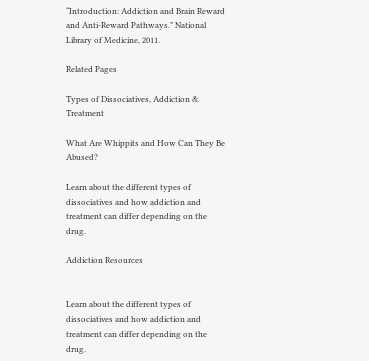“Introduction: Addiction and Brain Reward and Anti-Reward Pathways.” National Library of Medicine, 2011.

Related Pages

Types of Dissociatives, Addiction & Treatment

What Are Whippits and How Can They Be Abused?

Learn about the different types of dissociatives and how addiction and treatment can differ depending on the drug.

Addiction Resources


Learn about the different types of dissociatives and how addiction and treatment can differ depending on the drug.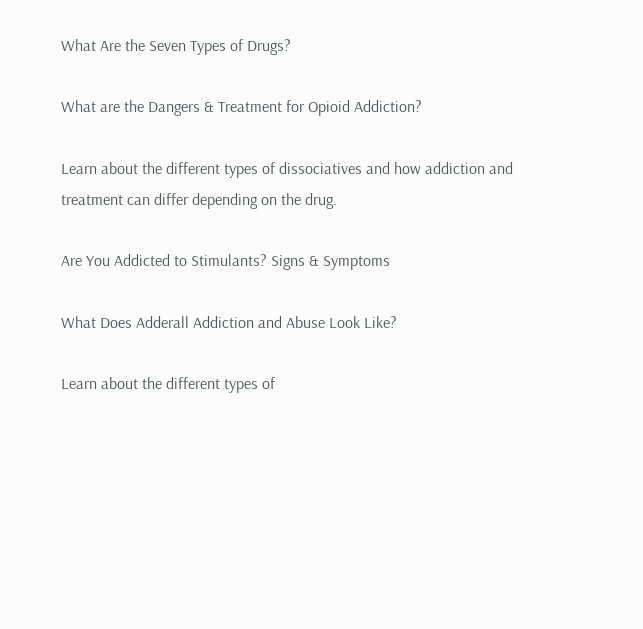What Are the Seven Types of Drugs?

What are the Dangers & Treatment for Opioid Addiction?

Learn about the different types of dissociatives and how addiction and treatment can differ depending on the drug.

Are You Addicted to Stimulants? Signs & Symptoms

What Does Adderall Addiction and Abuse Look Like?

Learn about the different types of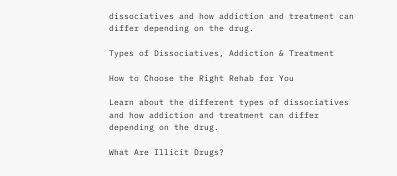dissociatives and how addiction and treatment can differ depending on the drug.

Types of Dissociatives, Addiction & Treatment

How to Choose the Right Rehab for You

Learn about the different types of dissociatives and how addiction and treatment can differ depending on the drug.

What Are Illicit Drugs?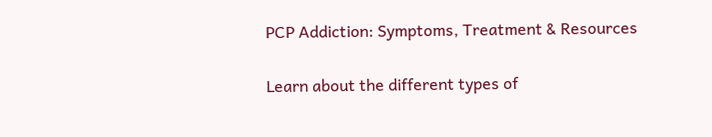PCP Addiction: Symptoms, Treatment & Resources

Learn about the different types of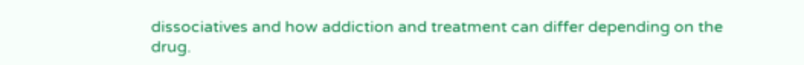dissociatives and how addiction and treatment can differ depending on the drug.